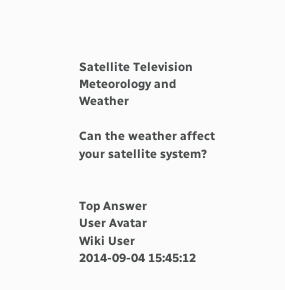Satellite Television
Meteorology and Weather

Can the weather affect your satellite system?


Top Answer
User Avatar
Wiki User
2014-09-04 15:45:12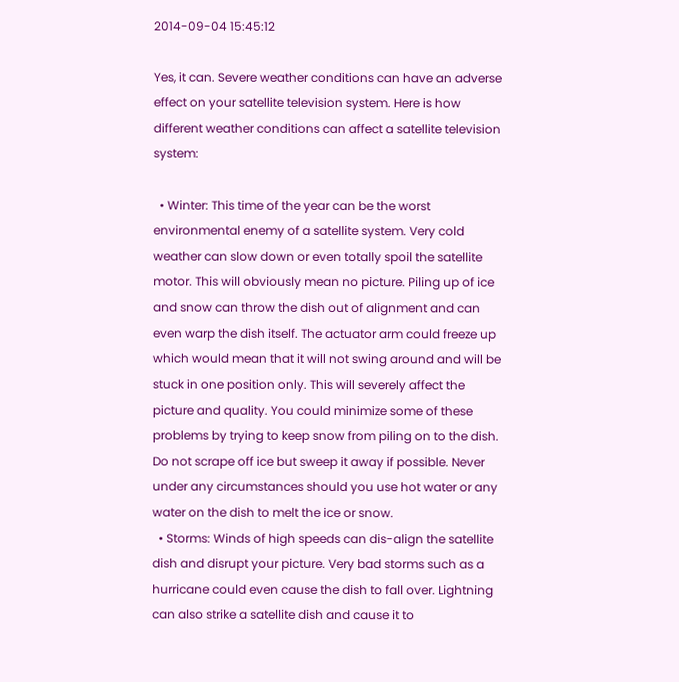2014-09-04 15:45:12

Yes, it can. Severe weather conditions can have an adverse effect on your satellite television system. Here is how different weather conditions can affect a satellite television system:

  • Winter: This time of the year can be the worst environmental enemy of a satellite system. Very cold weather can slow down or even totally spoil the satellite motor. This will obviously mean no picture. Piling up of ice and snow can throw the dish out of alignment and can even warp the dish itself. The actuator arm could freeze up which would mean that it will not swing around and will be stuck in one position only. This will severely affect the picture and quality. You could minimize some of these problems by trying to keep snow from piling on to the dish. Do not scrape off ice but sweep it away if possible. Never under any circumstances should you use hot water or any water on the dish to melt the ice or snow.
  • Storms: Winds of high speeds can dis-align the satellite dish and disrupt your picture. Very bad storms such as a hurricane could even cause the dish to fall over. Lightning can also strike a satellite dish and cause it to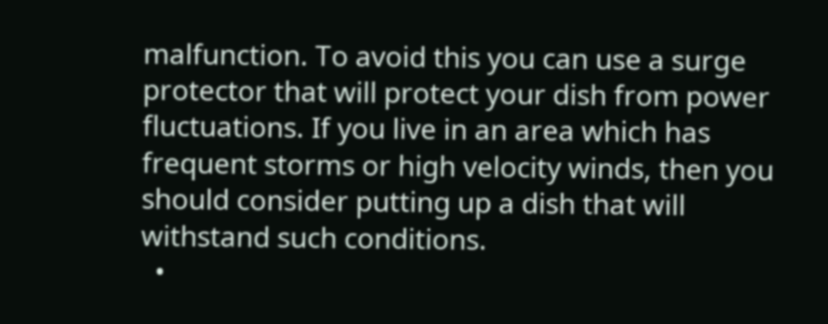malfunction. To avoid this you can use a surge protector that will protect your dish from power fluctuations. If you live in an area which has frequent storms or high velocity winds, then you should consider putting up a dish that will withstand such conditions.
  •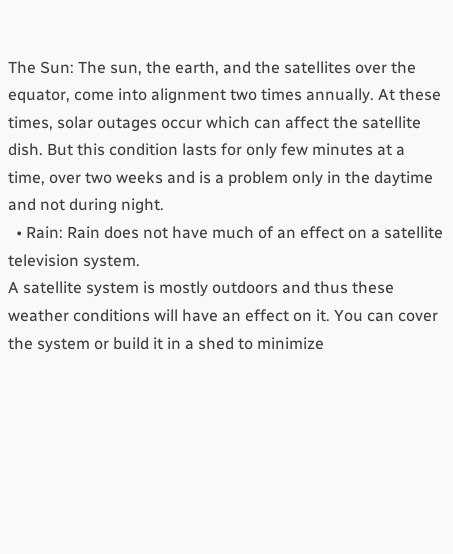The Sun: The sun, the earth, and the satellites over the equator, come into alignment two times annually. At these times, solar outages occur which can affect the satellite dish. But this condition lasts for only few minutes at a time, over two weeks and is a problem only in the daytime and not during night.
  • Rain: Rain does not have much of an effect on a satellite television system.
A satellite system is mostly outdoors and thus these weather conditions will have an effect on it. You can cover the system or build it in a shed to minimize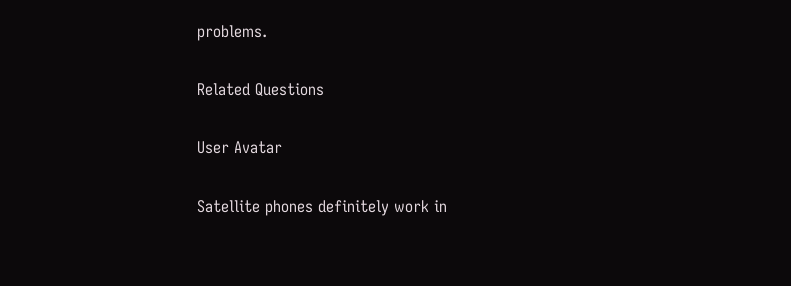problems.

Related Questions

User Avatar

Satellite phones definitely work in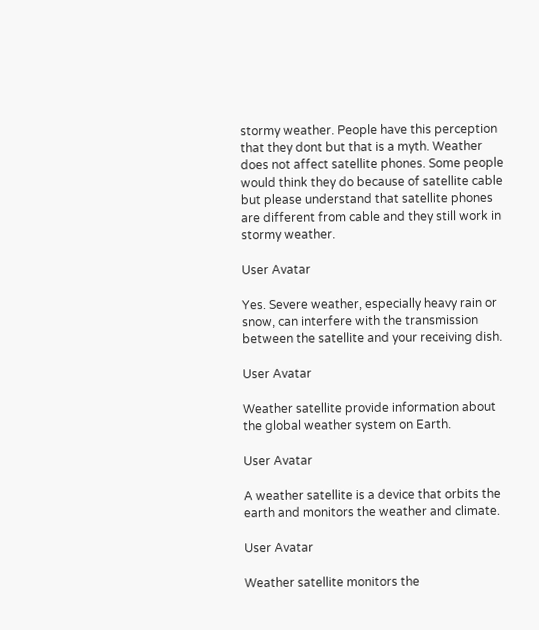stormy weather. People have this perception that they dont but that is a myth. Weather does not affect satellite phones. Some people would think they do because of satellite cable but please understand that satellite phones are different from cable and they still work in stormy weather.

User Avatar

Yes. Severe weather, especially heavy rain or snow, can interfere with the transmission between the satellite and your receiving dish.

User Avatar

Weather satellite provide information about the global weather system on Earth.

User Avatar

A weather satellite is a device that orbits the earth and monitors the weather and climate.

User Avatar

Weather satellite monitors the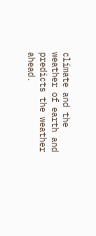climate and the weather of earth and predicts the weather ahead.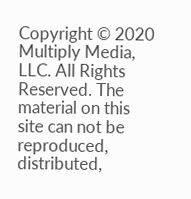Copyright © 2020 Multiply Media, LLC. All Rights Reserved. The material on this site can not be reproduced, distributed,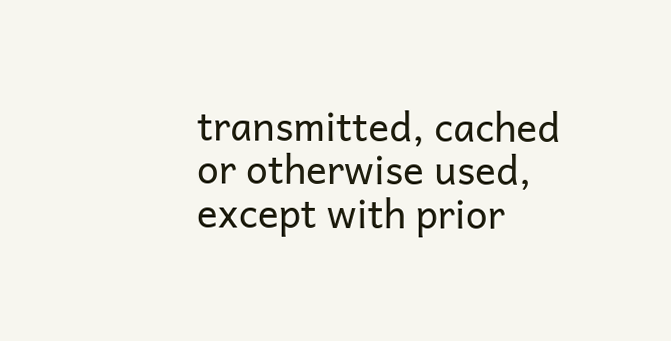transmitted, cached or otherwise used, except with prior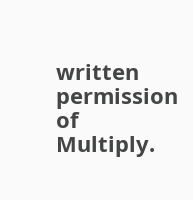written permission of Multiply.